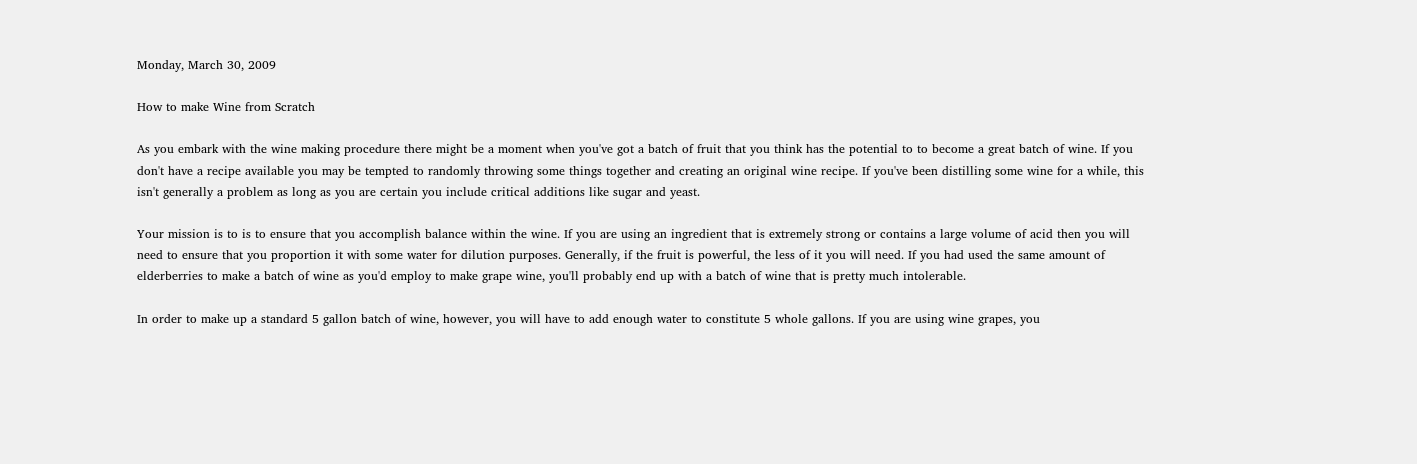Monday, March 30, 2009

How to make Wine from Scratch

As you embark with the wine making procedure there might be a moment when you've got a batch of fruit that you think has the potential to to become a great batch of wine. If you don't have a recipe available you may be tempted to randomly throwing some things together and creating an original wine recipe. If you've been distilling some wine for a while, this isn't generally a problem as long as you are certain you include critical additions like sugar and yeast.

Your mission is to is to ensure that you accomplish balance within the wine. If you are using an ingredient that is extremely strong or contains a large volume of acid then you will need to ensure that you proportion it with some water for dilution purposes. Generally, if the fruit is powerful, the less of it you will need. If you had used the same amount of elderberries to make a batch of wine as you'd employ to make grape wine, you'll probably end up with a batch of wine that is pretty much intolerable.

In order to make up a standard 5 gallon batch of wine, however, you will have to add enough water to constitute 5 whole gallons. If you are using wine grapes, you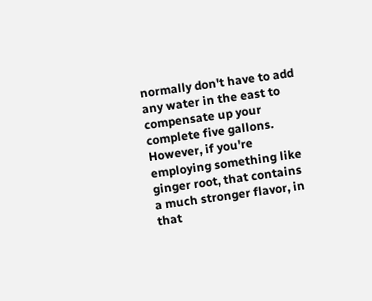normally don't have to add any water in the east to compensate up your complete five gallons. However, if you're employing something like ginger root, that contains a much stronger flavor, in that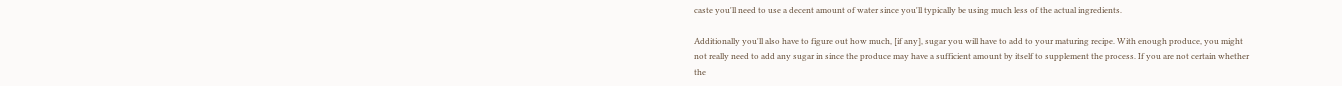caste you'll need to use a decent amount of water since you'll typically be using much less of the actual ingredients.

Additionally you'll also have to figure out how much, [if any], sugar you will have to add to your maturing recipe. With enough produce, you might not really need to add any sugar in since the produce may have a sufficient amount by itself to supplement the process. If you are not certain whether the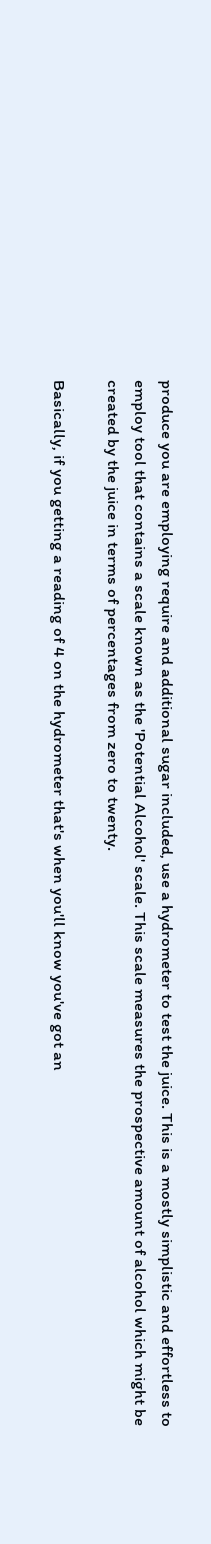produce you are employing require and additional sugar included, use a hydrometer to test the juice. This is a mostly simplistic and effortless to employ tool that contains a scale known as the 'Potential Alcohol' scale. This scale measures the prospective amount of alcohol which might be created by the juice in terms of percentages from zero to twenty.

Basically, if you getting a reading of 4 on the hydrometer that's when you'll know you've got an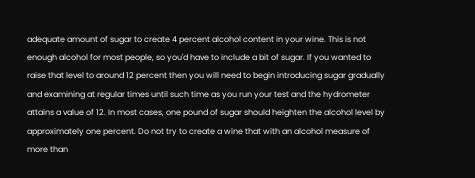adequate amount of sugar to create 4 percent alcohol content in your wine. This is not enough alcohol for most people, so you'd have to include a bit of sugar. If you wanted to raise that level to around 12 percent then you will need to begin introducing sugar gradually and examining at regular times until such time as you run your test and the hydrometer attains a value of 12. In most cases, one pound of sugar should heighten the alcohol level by approximately one percent. Do not try to create a wine that with an alcohol measure of more than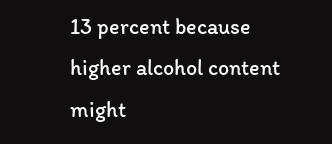13 percent because higher alcohol content might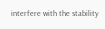interfere with the stability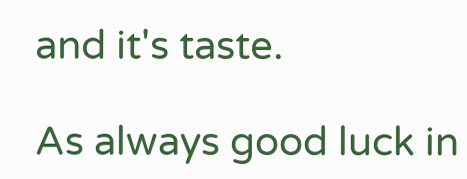and it's taste.

As always good luck in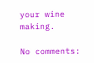your wine making.

No comments: